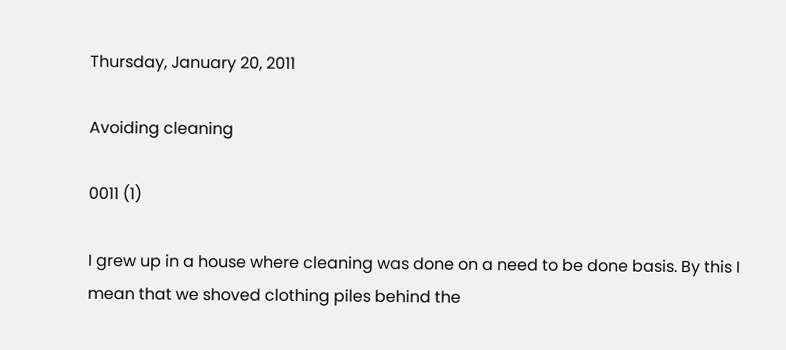Thursday, January 20, 2011

Avoiding cleaning

0011 (1)

I grew up in a house where cleaning was done on a need to be done basis. By this I mean that we shoved clothing piles behind the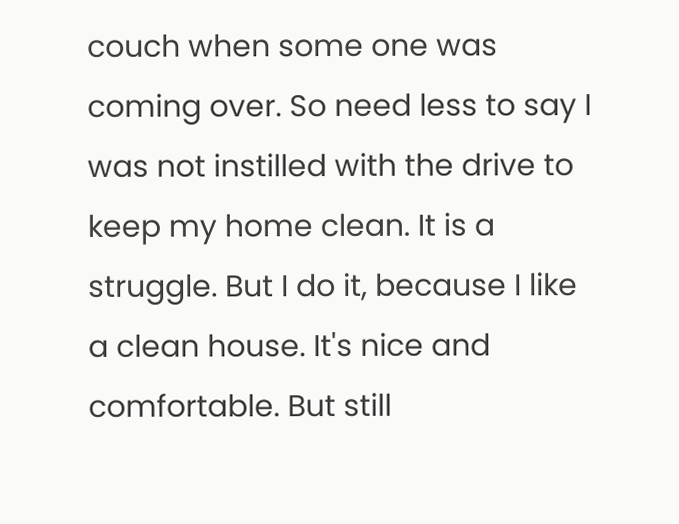couch when some one was coming over. So need less to say I was not instilled with the drive to keep my home clean. It is a struggle. But I do it, because I like a clean house. It's nice and comfortable. But still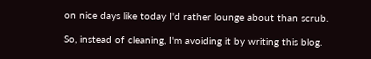on nice days like today I'd rather lounge about than scrub.

So, instead of cleaning, I'm avoiding it by writing this blog.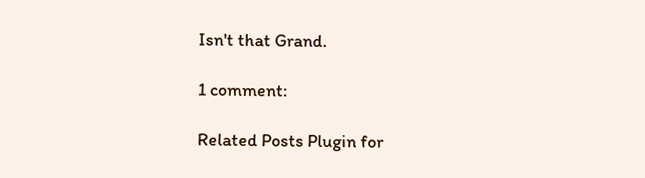Isn't that Grand.

1 comment:

Related Posts Plugin for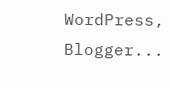WordPress, Blogger...